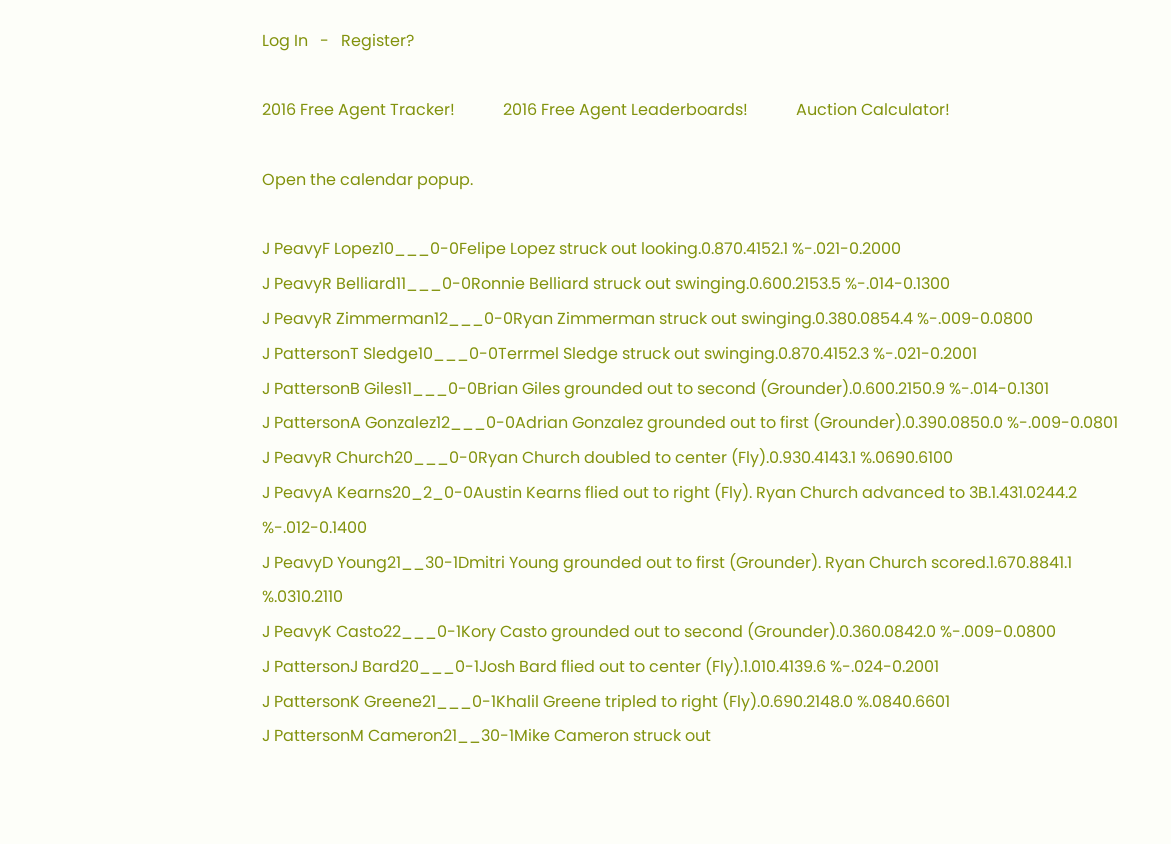Log In   -   Register?

2016 Free Agent Tracker!            2016 Free Agent Leaderboards!            Auction Calculator!

Open the calendar popup.

J PeavyF Lopez10___0-0Felipe Lopez struck out looking.0.870.4152.1 %-.021-0.2000
J PeavyR Belliard11___0-0Ronnie Belliard struck out swinging.0.600.2153.5 %-.014-0.1300
J PeavyR Zimmerman12___0-0Ryan Zimmerman struck out swinging.0.380.0854.4 %-.009-0.0800
J PattersonT Sledge10___0-0Terrmel Sledge struck out swinging.0.870.4152.3 %-.021-0.2001
J PattersonB Giles11___0-0Brian Giles grounded out to second (Grounder).0.600.2150.9 %-.014-0.1301
J PattersonA Gonzalez12___0-0Adrian Gonzalez grounded out to first (Grounder).0.390.0850.0 %-.009-0.0801
J PeavyR Church20___0-0Ryan Church doubled to center (Fly).0.930.4143.1 %.0690.6100
J PeavyA Kearns20_2_0-0Austin Kearns flied out to right (Fly). Ryan Church advanced to 3B.1.431.0244.2 %-.012-0.1400
J PeavyD Young21__30-1Dmitri Young grounded out to first (Grounder). Ryan Church scored.1.670.8841.1 %.0310.2110
J PeavyK Casto22___0-1Kory Casto grounded out to second (Grounder).0.360.0842.0 %-.009-0.0800
J PattersonJ Bard20___0-1Josh Bard flied out to center (Fly).1.010.4139.6 %-.024-0.2001
J PattersonK Greene21___0-1Khalil Greene tripled to right (Fly).0.690.2148.0 %.0840.6601
J PattersonM Cameron21__30-1Mike Cameron struck out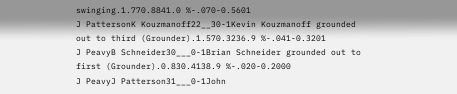swinging.1.770.8841.0 %-.070-0.5601
J PattersonK Kouzmanoff22__30-1Kevin Kouzmanoff grounded out to third (Grounder).1.570.3236.9 %-.041-0.3201
J PeavyB Schneider30___0-1Brian Schneider grounded out to first (Grounder).0.830.4138.9 %-.020-0.2000
J PeavyJ Patterson31___0-1John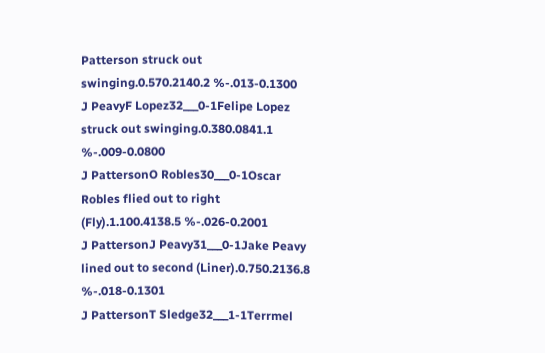Patterson struck out swinging.0.570.2140.2 %-.013-0.1300
J PeavyF Lopez32___0-1Felipe Lopez struck out swinging.0.380.0841.1 %-.009-0.0800
J PattersonO Robles30___0-1Oscar Robles flied out to right (Fly).1.100.4138.5 %-.026-0.2001
J PattersonJ Peavy31___0-1Jake Peavy lined out to second (Liner).0.750.2136.8 %-.018-0.1301
J PattersonT Sledge32___1-1Terrmel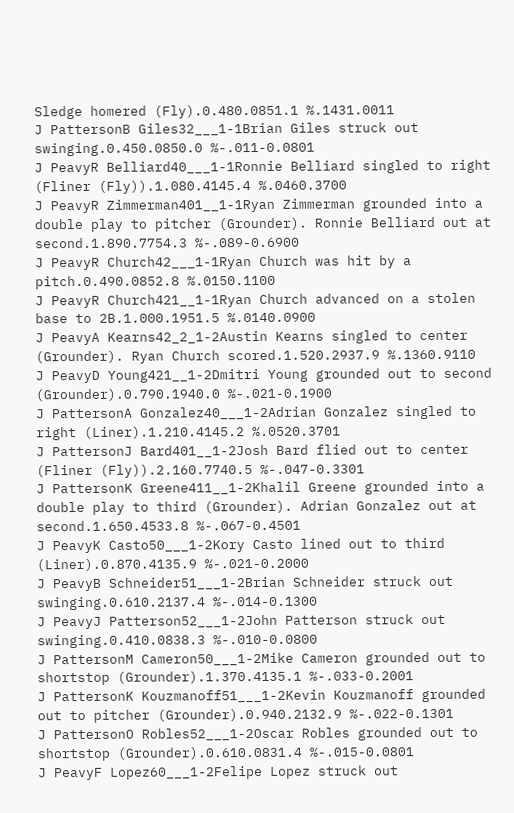Sledge homered (Fly).0.480.0851.1 %.1431.0011
J PattersonB Giles32___1-1Brian Giles struck out swinging.0.450.0850.0 %-.011-0.0801
J PeavyR Belliard40___1-1Ronnie Belliard singled to right (Fliner (Fly)).1.080.4145.4 %.0460.3700
J PeavyR Zimmerman401__1-1Ryan Zimmerman grounded into a double play to pitcher (Grounder). Ronnie Belliard out at second.1.890.7754.3 %-.089-0.6900
J PeavyR Church42___1-1Ryan Church was hit by a pitch.0.490.0852.8 %.0150.1100
J PeavyR Church421__1-1Ryan Church advanced on a stolen base to 2B.1.000.1951.5 %.0140.0900
J PeavyA Kearns42_2_1-2Austin Kearns singled to center (Grounder). Ryan Church scored.1.520.2937.9 %.1360.9110
J PeavyD Young421__1-2Dmitri Young grounded out to second (Grounder).0.790.1940.0 %-.021-0.1900
J PattersonA Gonzalez40___1-2Adrian Gonzalez singled to right (Liner).1.210.4145.2 %.0520.3701
J PattersonJ Bard401__1-2Josh Bard flied out to center (Fliner (Fly)).2.160.7740.5 %-.047-0.3301
J PattersonK Greene411__1-2Khalil Greene grounded into a double play to third (Grounder). Adrian Gonzalez out at second.1.650.4533.8 %-.067-0.4501
J PeavyK Casto50___1-2Kory Casto lined out to third (Liner).0.870.4135.9 %-.021-0.2000
J PeavyB Schneider51___1-2Brian Schneider struck out swinging.0.610.2137.4 %-.014-0.1300
J PeavyJ Patterson52___1-2John Patterson struck out swinging.0.410.0838.3 %-.010-0.0800
J PattersonM Cameron50___1-2Mike Cameron grounded out to shortstop (Grounder).1.370.4135.1 %-.033-0.2001
J PattersonK Kouzmanoff51___1-2Kevin Kouzmanoff grounded out to pitcher (Grounder).0.940.2132.9 %-.022-0.1301
J PattersonO Robles52___1-2Oscar Robles grounded out to shortstop (Grounder).0.610.0831.4 %-.015-0.0801
J PeavyF Lopez60___1-2Felipe Lopez struck out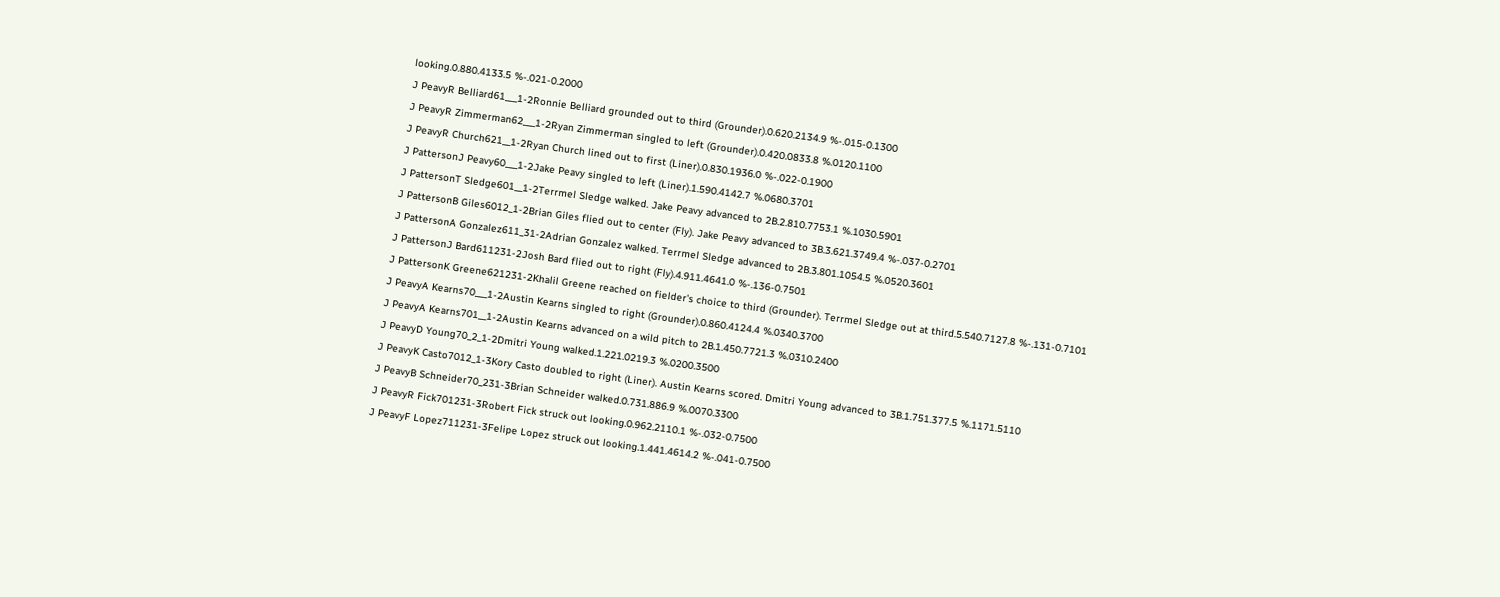looking.0.880.4133.5 %-.021-0.2000
J PeavyR Belliard61___1-2Ronnie Belliard grounded out to third (Grounder).0.620.2134.9 %-.015-0.1300
J PeavyR Zimmerman62___1-2Ryan Zimmerman singled to left (Grounder).0.420.0833.8 %.0120.1100
J PeavyR Church621__1-2Ryan Church lined out to first (Liner).0.830.1936.0 %-.022-0.1900
J PattersonJ Peavy60___1-2Jake Peavy singled to left (Liner).1.590.4142.7 %.0680.3701
J PattersonT Sledge601__1-2Terrmel Sledge walked. Jake Peavy advanced to 2B.2.810.7753.1 %.1030.5901
J PattersonB Giles6012_1-2Brian Giles flied out to center (Fly). Jake Peavy advanced to 3B.3.621.3749.4 %-.037-0.2701
J PattersonA Gonzalez611_31-2Adrian Gonzalez walked. Terrmel Sledge advanced to 2B.3.801.1054.5 %.0520.3601
J PattersonJ Bard611231-2Josh Bard flied out to right (Fly).4.911.4641.0 %-.136-0.7501
J PattersonK Greene621231-2Khalil Greene reached on fielder's choice to third (Grounder). Terrmel Sledge out at third.5.540.7127.8 %-.131-0.7101
J PeavyA Kearns70___1-2Austin Kearns singled to right (Grounder).0.860.4124.4 %.0340.3700
J PeavyA Kearns701__1-2Austin Kearns advanced on a wild pitch to 2B.1.450.7721.3 %.0310.2400
J PeavyD Young70_2_1-2Dmitri Young walked.1.221.0219.3 %.0200.3500
J PeavyK Casto7012_1-3Kory Casto doubled to right (Liner). Austin Kearns scored. Dmitri Young advanced to 3B.1.751.377.5 %.1171.5110
J PeavyB Schneider70_231-3Brian Schneider walked.0.731.886.9 %.0070.3300
J PeavyR Fick701231-3Robert Fick struck out looking.0.962.2110.1 %-.032-0.7500
J PeavyF Lopez711231-3Felipe Lopez struck out looking.1.441.4614.2 %-.041-0.7500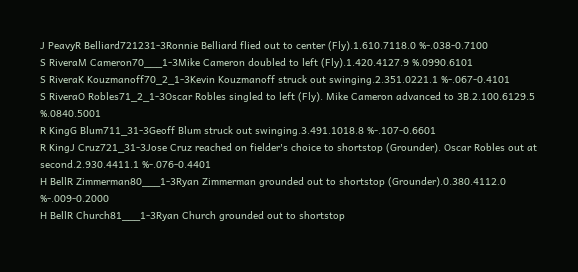J PeavyR Belliard721231-3Ronnie Belliard flied out to center (Fly).1.610.7118.0 %-.038-0.7100
S RiveraM Cameron70___1-3Mike Cameron doubled to left (Fly).1.420.4127.9 %.0990.6101
S RiveraK Kouzmanoff70_2_1-3Kevin Kouzmanoff struck out swinging.2.351.0221.1 %-.067-0.4101
S RiveraO Robles71_2_1-3Oscar Robles singled to left (Fly). Mike Cameron advanced to 3B.2.100.6129.5 %.0840.5001
R KingG Blum711_31-3Geoff Blum struck out swinging.3.491.1018.8 %-.107-0.6601
R KingJ Cruz721_31-3Jose Cruz reached on fielder's choice to shortstop (Grounder). Oscar Robles out at second.2.930.4411.1 %-.076-0.4401
H BellR Zimmerman80___1-3Ryan Zimmerman grounded out to shortstop (Grounder).0.380.4112.0 %-.009-0.2000
H BellR Church81___1-3Ryan Church grounded out to shortstop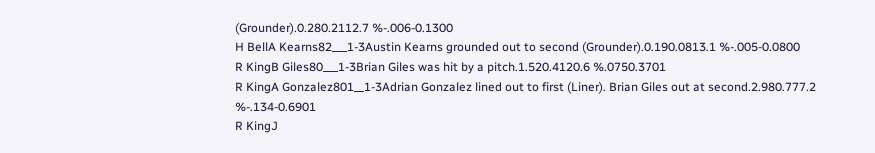(Grounder).0.280.2112.7 %-.006-0.1300
H BellA Kearns82___1-3Austin Kearns grounded out to second (Grounder).0.190.0813.1 %-.005-0.0800
R KingB Giles80___1-3Brian Giles was hit by a pitch.1.520.4120.6 %.0750.3701
R KingA Gonzalez801__1-3Adrian Gonzalez lined out to first (Liner). Brian Giles out at second.2.980.777.2 %-.134-0.6901
R KingJ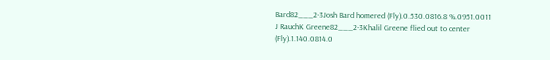Bard82___2-3Josh Bard homered (Fly).0.530.0816.8 %.0951.0011
J RauchK Greene82___2-3Khalil Greene flied out to center (Fly).1.140.0814.0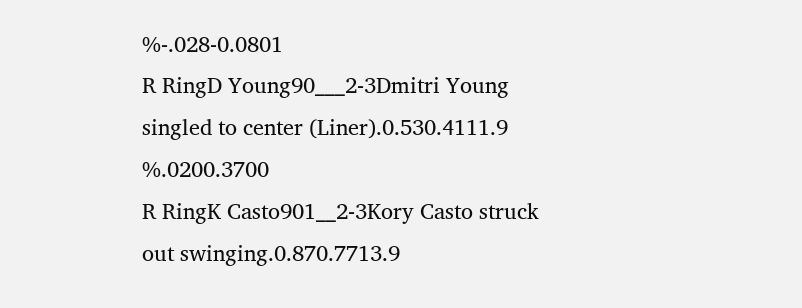%-.028-0.0801
R RingD Young90___2-3Dmitri Young singled to center (Liner).0.530.4111.9 %.0200.3700
R RingK Casto901__2-3Kory Casto struck out swinging.0.870.7713.9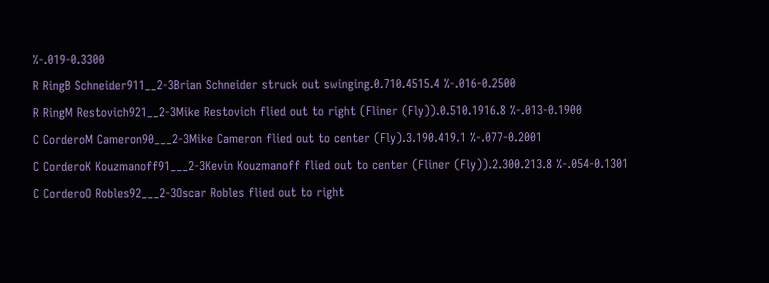%-.019-0.3300
R RingB Schneider911__2-3Brian Schneider struck out swinging.0.710.4515.4 %-.016-0.2500
R RingM Restovich921__2-3Mike Restovich flied out to right (Fliner (Fly)).0.510.1916.8 %-.013-0.1900
C CorderoM Cameron90___2-3Mike Cameron flied out to center (Fly).3.190.419.1 %-.077-0.2001
C CorderoK Kouzmanoff91___2-3Kevin Kouzmanoff flied out to center (Fliner (Fly)).2.300.213.8 %-.054-0.1301
C CorderoO Robles92___2-3Oscar Robles flied out to right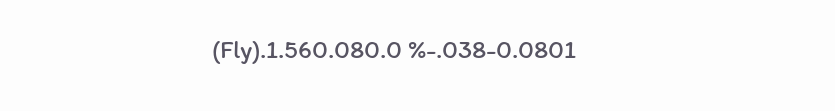(Fly).1.560.080.0 %-.038-0.0801